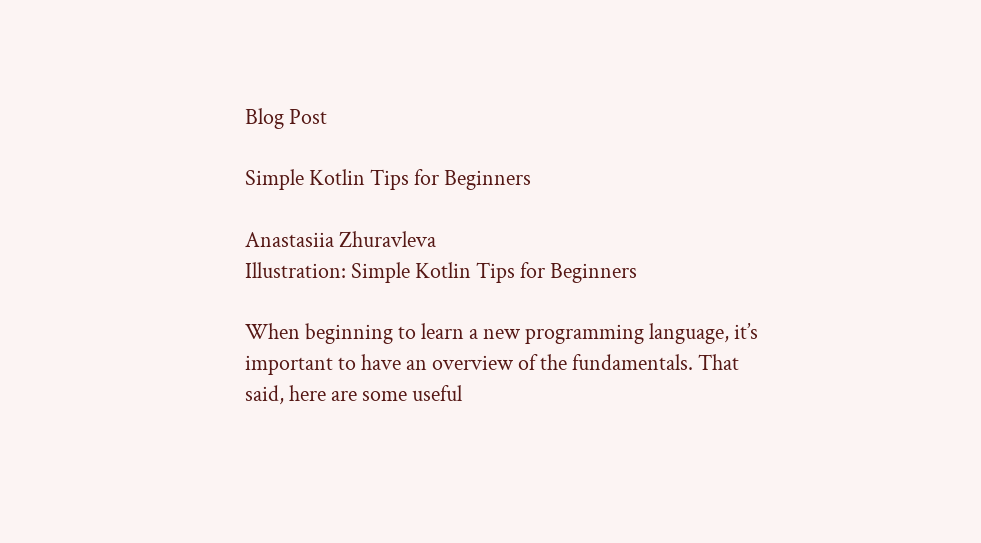Blog Post

Simple Kotlin Tips for Beginners

Anastasiia Zhuravleva
Illustration: Simple Kotlin Tips for Beginners

When beginning to learn a new programming language, it’s important to have an overview of the fundamentals. That said, here are some useful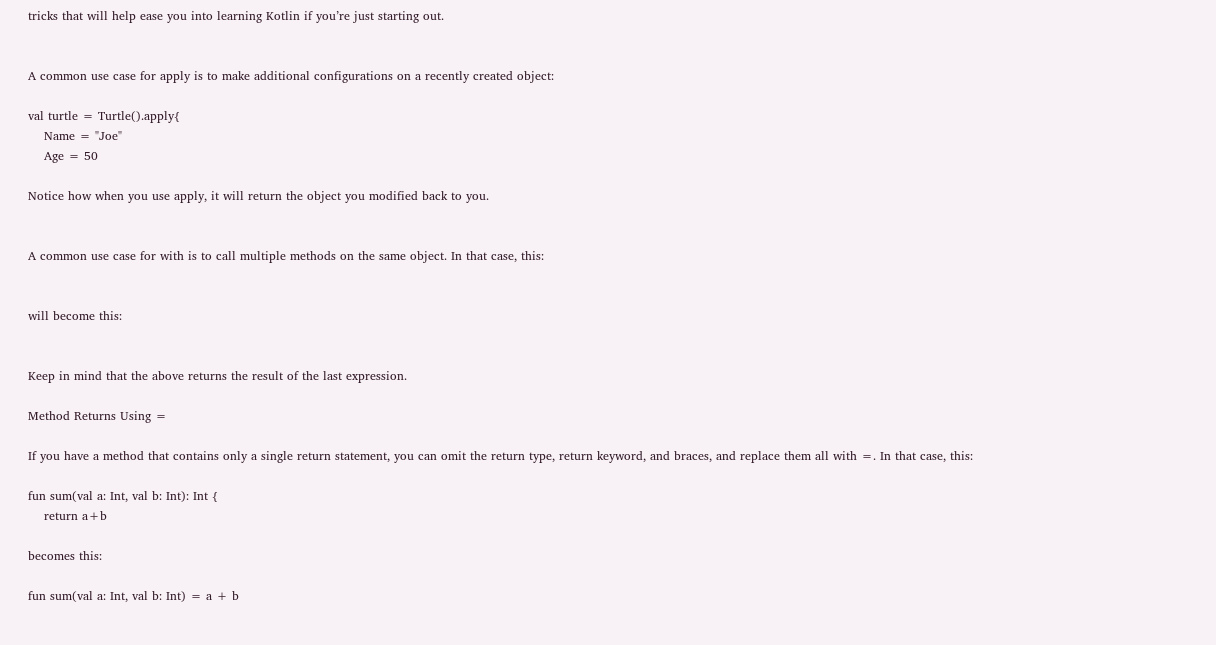tricks that will help ease you into learning Kotlin if you’re just starting out.


A common use case for apply is to make additional configurations on a recently created object:

val turtle = Turtle().apply{
    Name = "Joe"
    Age = 50

Notice how when you use apply, it will return the object you modified back to you.


A common use case for with is to call multiple methods on the same object. In that case, this:


will become this:


Keep in mind that the above returns the result of the last expression.

Method Returns Using =

If you have a method that contains only a single return statement, you can omit the return type, return keyword, and braces, and replace them all with =. In that case, this:

fun sum(val a: Int, val b: Int): Int {
    return a+b

becomes this:

fun sum(val a: Int, val b: Int) = a + b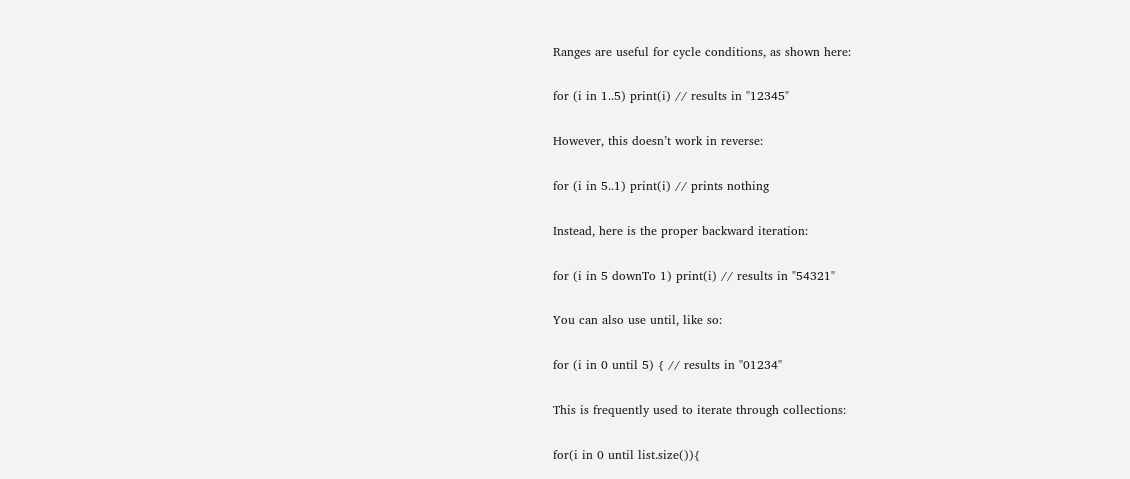Ranges are useful for cycle conditions, as shown here:

for (i in 1..5) print(i) // results in "12345"

However, this doesn’t work in reverse:

for (i in 5..1) print(i) // prints nothing

Instead, here is the proper backward iteration:

for (i in 5 downTo 1) print(i) // results in "54321"

You can also use until, like so:

for (i in 0 until 5) { // results in "01234"

This is frequently used to iterate through collections:

for(i in 0 until list.size()){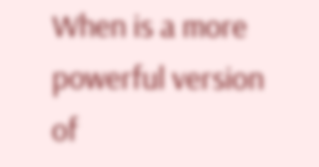When is a more powerful version of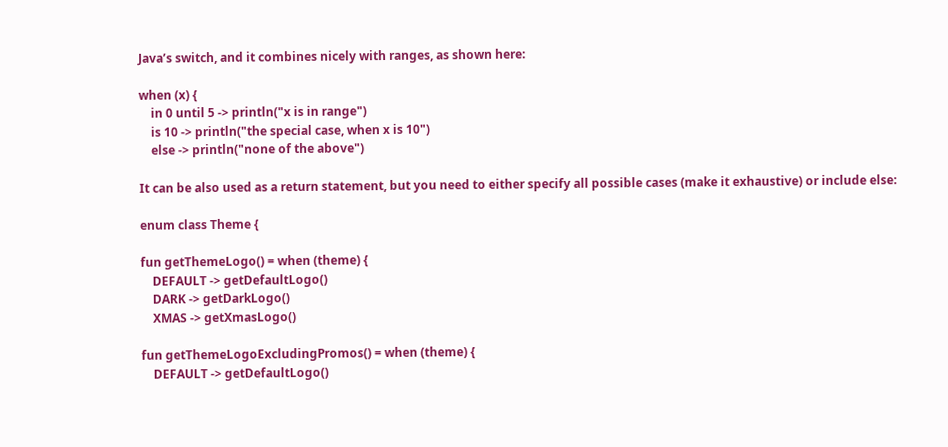Java’s switch, and it combines nicely with ranges, as shown here:

when (x) {
    in 0 until 5 -> println("x is in range")
    is 10 -> println("the special case, when x is 10")
    else -> println("none of the above")

It can be also used as a return statement, but you need to either specify all possible cases (make it exhaustive) or include else:

enum class Theme {

fun getThemeLogo() = when (theme) {
    DEFAULT -> getDefaultLogo()
    DARK -> getDarkLogo()
    XMAS -> getXmasLogo()

fun getThemeLogoExcludingPromos() = when (theme) {
    DEFAULT -> getDefaultLogo()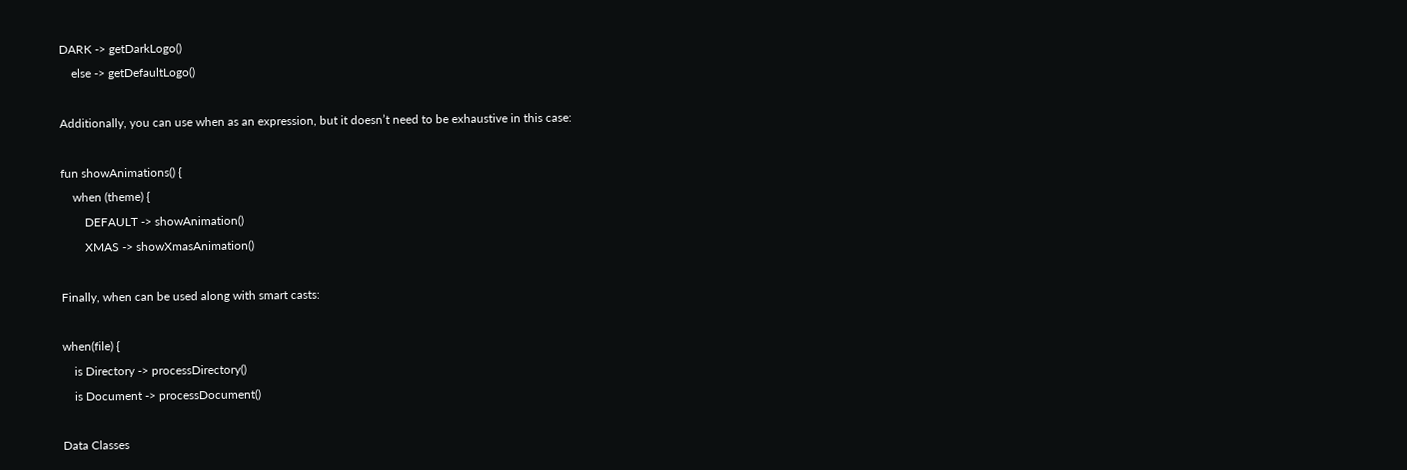DARK -> getDarkLogo()
    else -> getDefaultLogo()

Additionally, you can use when as an expression, but it doesn’t need to be exhaustive in this case:

fun showAnimations() {
    when (theme) {
        DEFAULT -> showAnimation()
        XMAS -> showXmasAnimation()

Finally, when can be used along with smart casts:

when(file) {
    is Directory -> processDirectory()
    is Document -> processDocument()

Data Classes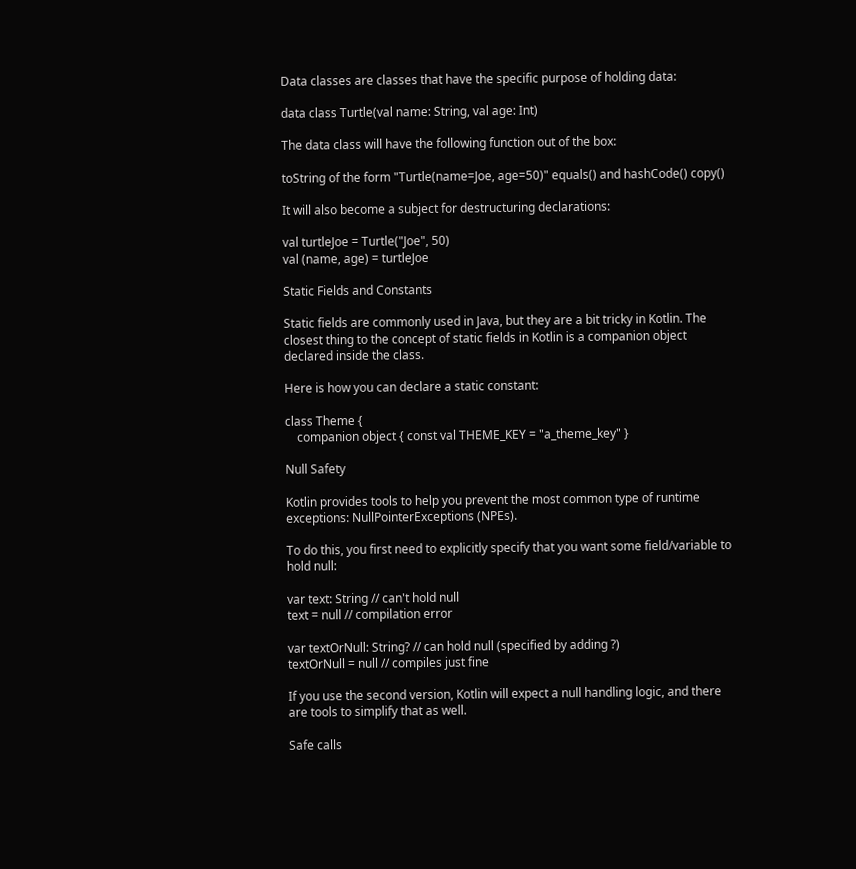Data classes are classes that have the specific purpose of holding data:

data class Turtle(val name: String, val age: Int)

The data class will have the following function out of the box:

toString of the form "Turtle(name=Joe, age=50)" equals() and hashCode() copy()

It will also become a subject for destructuring declarations:

val turtleJoe = Turtle("Joe", 50)
val (name, age) = turtleJoe

Static Fields and Constants

Static fields are commonly used in Java, but they are a bit tricky in Kotlin. The closest thing to the concept of static fields in Kotlin is a companion object declared inside the class.

Here is how you can declare a static constant:

class Theme {
    companion object { const val THEME_KEY = "a_theme_key" }

Null Safety

Kotlin provides tools to help you prevent the most common type of runtime exceptions: NullPointerExceptions (NPEs).

To do this, you first need to explicitly specify that you want some field/variable to hold null:

var text: String // can't hold null
text = null // compilation error

var textOrNull: String? // can hold null (specified by adding ?)
textOrNull = null // compiles just fine

If you use the second version, Kotlin will expect a null handling logic, and there are tools to simplify that as well.

Safe calls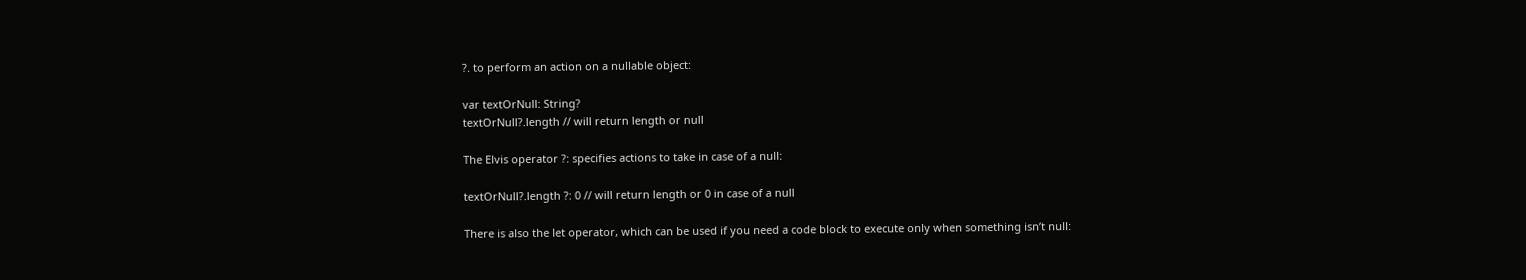?. to perform an action on a nullable object:

var textOrNull: String?
textOrNull?.length // will return length or null

The Elvis operator ?: specifies actions to take in case of a null:

textOrNull?.length ?: 0 // will return length or 0 in case of a null

There is also the let operator, which can be used if you need a code block to execute only when something isn’t null: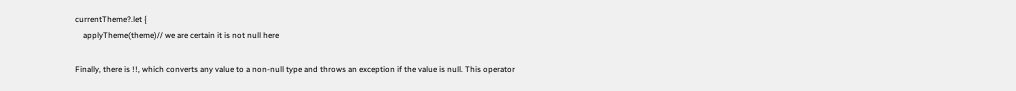currentTheme?.let {
    applyTheme(theme)// we are certain it is not null here

Finally, there is !!, which converts any value to a non-null type and throws an exception if the value is null. This operator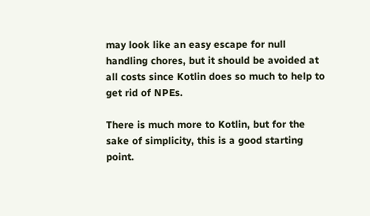may look like an easy escape for null handling chores, but it should be avoided at all costs since Kotlin does so much to help to get rid of NPEs.

There is much more to Kotlin, but for the sake of simplicity, this is a good starting point.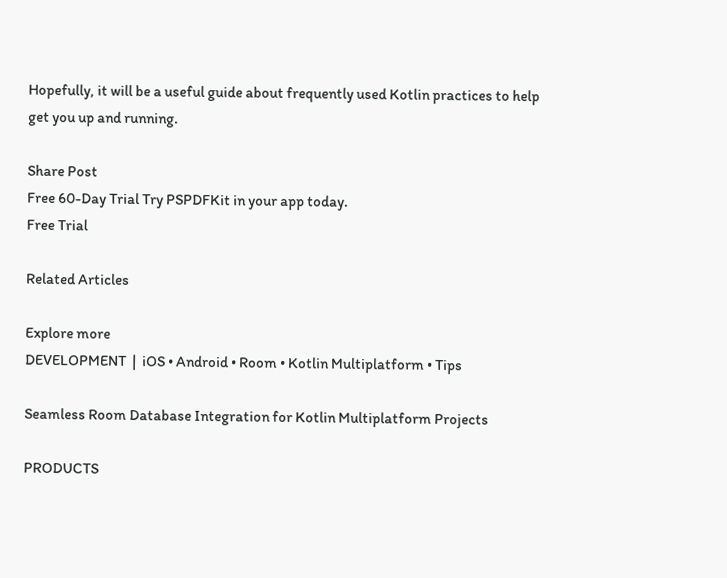Hopefully, it will be a useful guide about frequently used Kotlin practices to help get you up and running.

Share Post
Free 60-Day Trial Try PSPDFKit in your app today.
Free Trial

Related Articles

Explore more
DEVELOPMENT  |  iOS • Android • Room • Kotlin Multiplatform • Tips

Seamless Room Database Integration for Kotlin Multiplatform Projects

PRODUCTS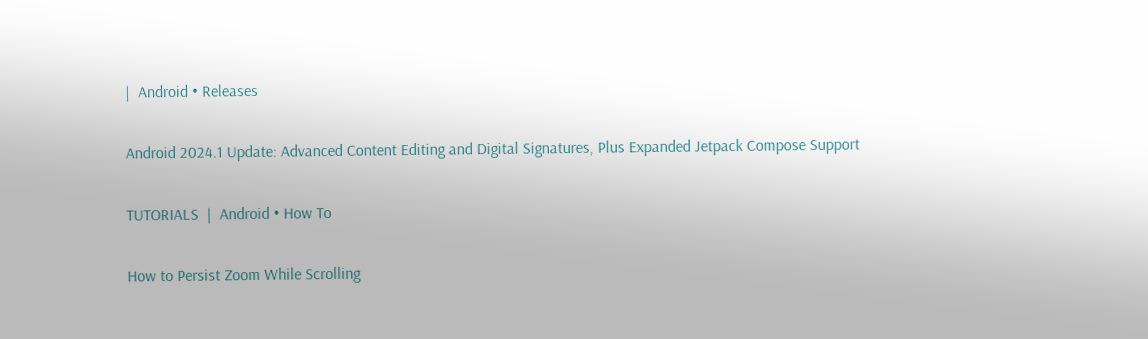|  Android • Releases

Android 2024.1 Update: Advanced Content Editing and Digital Signatures, Plus Expanded Jetpack Compose Support

TUTORIALS  |  Android • How To

How to Persist Zoom While Scrolling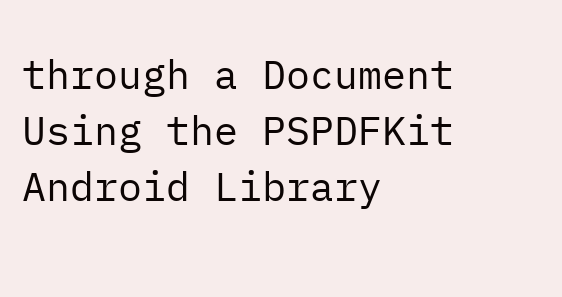through a Document Using the PSPDFKit Android Library